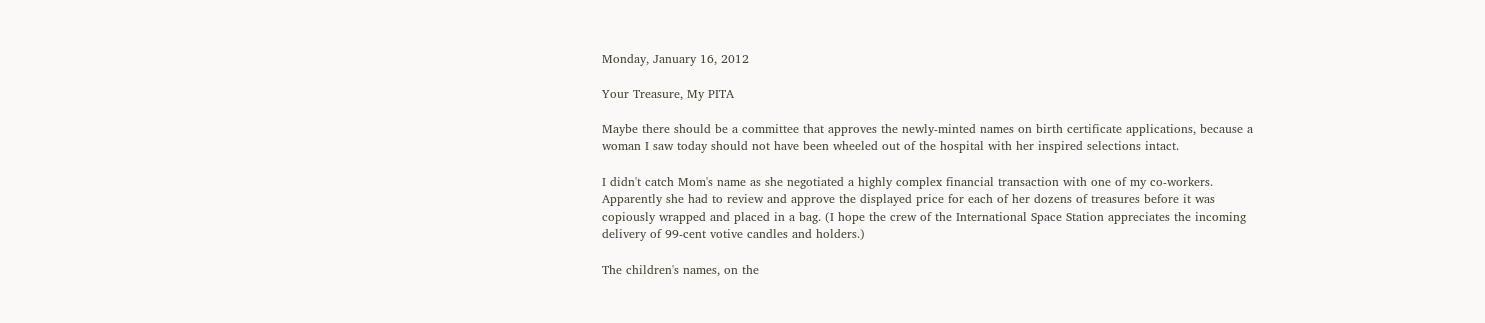Monday, January 16, 2012

Your Treasure, My PITA

Maybe there should be a committee that approves the newly-minted names on birth certificate applications, because a woman I saw today should not have been wheeled out of the hospital with her inspired selections intact.

I didn't catch Mom's name as she negotiated a highly complex financial transaction with one of my co-workers. Apparently she had to review and approve the displayed price for each of her dozens of treasures before it was copiously wrapped and placed in a bag. (I hope the crew of the International Space Station appreciates the incoming delivery of 99-cent votive candles and holders.)

The children's names, on the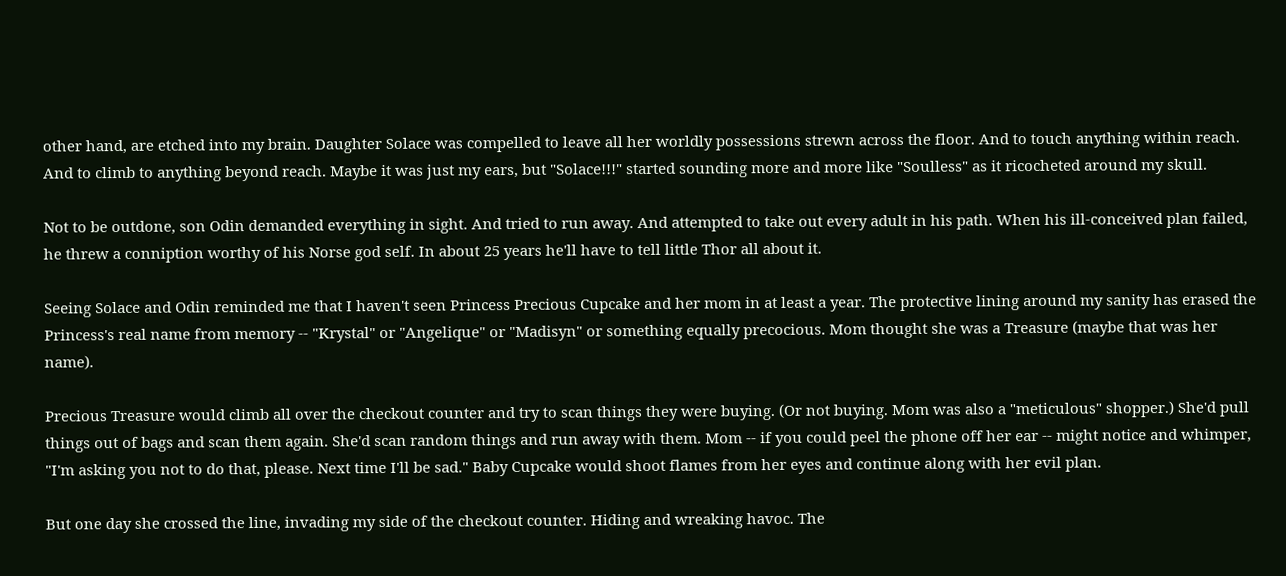other hand, are etched into my brain. Daughter Solace was compelled to leave all her worldly possessions strewn across the floor. And to touch anything within reach. And to climb to anything beyond reach. Maybe it was just my ears, but "Solace!!!" started sounding more and more like "Soulless" as it ricocheted around my skull.

Not to be outdone, son Odin demanded everything in sight. And tried to run away. And attempted to take out every adult in his path. When his ill-conceived plan failed, he threw a conniption worthy of his Norse god self. In about 25 years he'll have to tell little Thor all about it.

Seeing Solace and Odin reminded me that I haven't seen Princess Precious Cupcake and her mom in at least a year. The protective lining around my sanity has erased the Princess's real name from memory -- "Krystal" or "Angelique" or "Madisyn" or something equally precocious. Mom thought she was a Treasure (maybe that was her name).

Precious Treasure would climb all over the checkout counter and try to scan things they were buying. (Or not buying. Mom was also a "meticulous" shopper.) She'd pull things out of bags and scan them again. She'd scan random things and run away with them. Mom -- if you could peel the phone off her ear -- might notice and whimper, "I'm asking you not to do that, please. Next time I'll be sad." Baby Cupcake would shoot flames from her eyes and continue along with her evil plan.

But one day she crossed the line, invading my side of the checkout counter. Hiding and wreaking havoc. The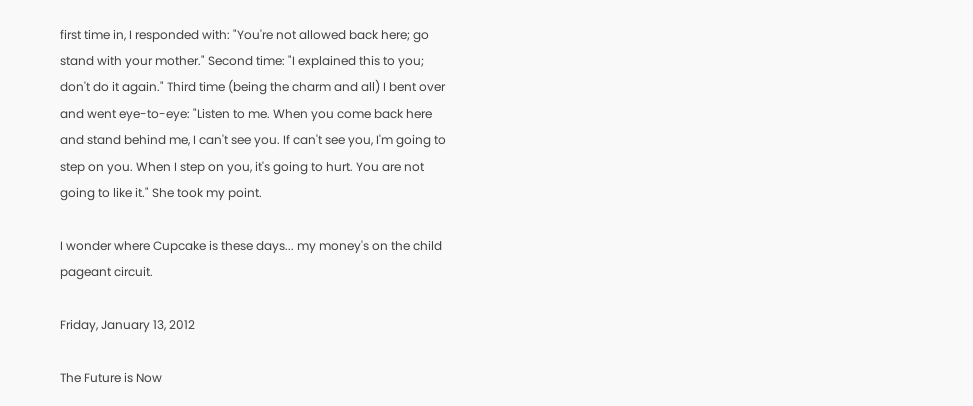first time in, I responded with: "You're not allowed back here; go stand with your mother." Second time: "I explained this to you; don't do it again." Third time (being the charm and all) I bent over and went eye-to-eye: "Listen to me. When you come back here and stand behind me, I can't see you. If can't see you, I'm going to step on you. When I step on you, it's going to hurt. You are not going to like it." She took my point.

I wonder where Cupcake is these days... my money's on the child pageant circuit.

Friday, January 13, 2012

The Future is Now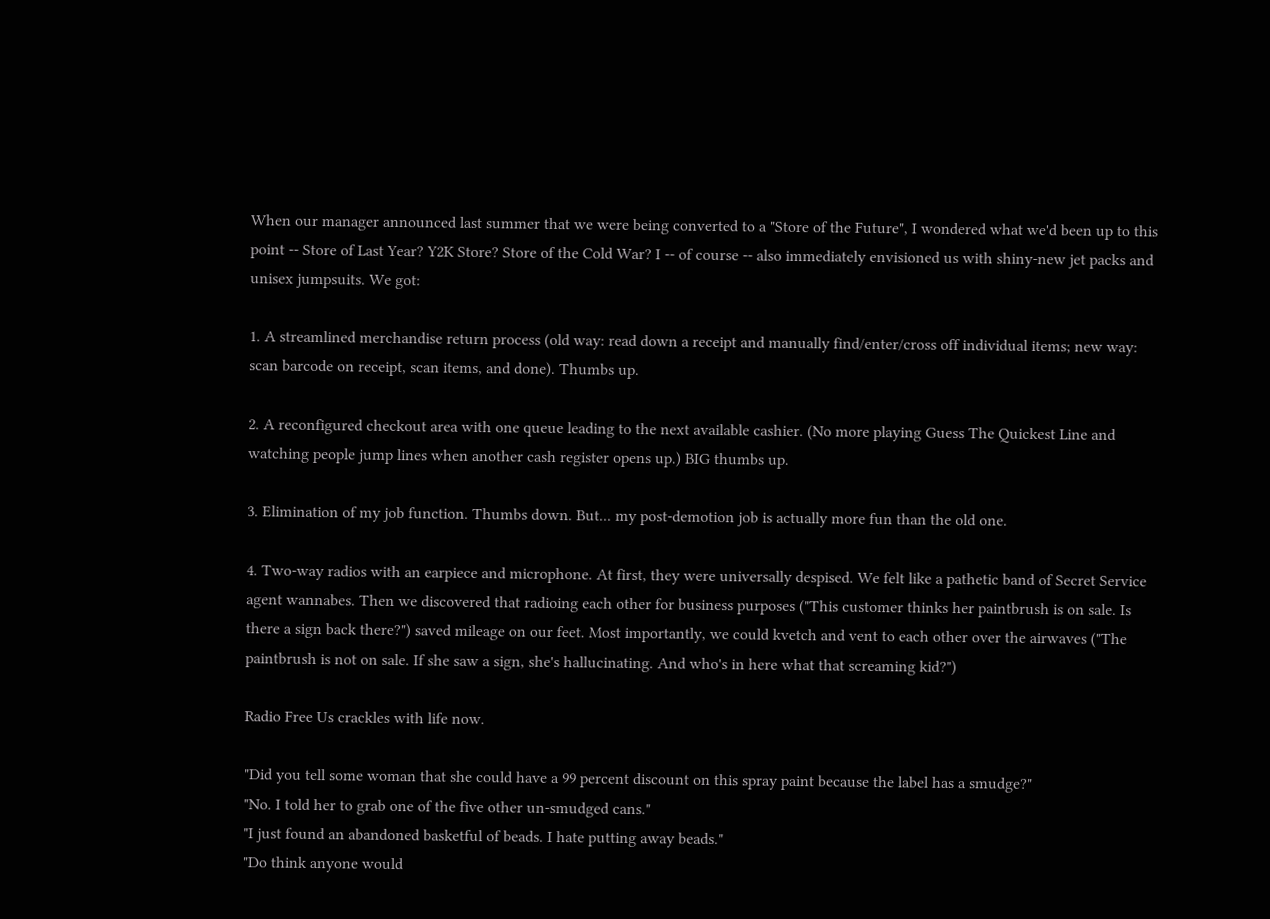When our manager announced last summer that we were being converted to a "Store of the Future", I wondered what we'd been up to this point -- Store of Last Year? Y2K Store? Store of the Cold War? I -- of course -- also immediately envisioned us with shiny-new jet packs and unisex jumpsuits. We got:

1. A streamlined merchandise return process (old way: read down a receipt and manually find/enter/cross off individual items; new way: scan barcode on receipt, scan items, and done). Thumbs up.

2. A reconfigured checkout area with one queue leading to the next available cashier. (No more playing Guess The Quickest Line and watching people jump lines when another cash register opens up.) BIG thumbs up.

3. Elimination of my job function. Thumbs down. But... my post-demotion job is actually more fun than the old one.

4. Two-way radios with an earpiece and microphone. At first, they were universally despised. We felt like a pathetic band of Secret Service agent wannabes. Then we discovered that radioing each other for business purposes ("This customer thinks her paintbrush is on sale. Is there a sign back there?") saved mileage on our feet. Most importantly, we could kvetch and vent to each other over the airwaves ("The paintbrush is not on sale. If she saw a sign, she's hallucinating. And who's in here what that screaming kid?")

Radio Free Us crackles with life now.

"Did you tell some woman that she could have a 99 percent discount on this spray paint because the label has a smudge?"
"No. I told her to grab one of the five other un-smudged cans."
"I just found an abandoned basketful of beads. I hate putting away beads."
"Do think anyone would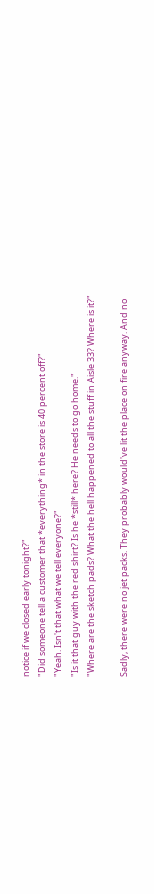notice if we closed early tonight?"
"Did someone tell a customer that *everything* in the store is 40 percent off?"
"Yeah. Isn't that what we tell everyone?"
"Is it that guy with the red shirt? Is he *still* here? He needs to go home."
"Where are the sketch pads? What the hell happened to all the stuff in Aisle 33? Where is it?"

Sadly, there were no jet packs. They probably would've lit the place on fire anyway. And no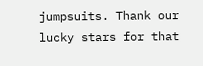jumpsuits. Thank our lucky stars for that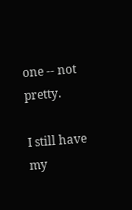one -- not pretty.

I still have my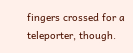fingers crossed for a teleporter, though.